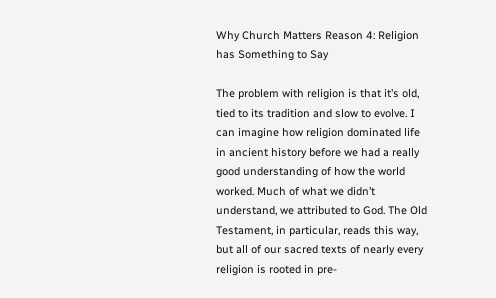Why Church Matters Reason 4: Religion has Something to Say

The problem with religion is that it’s old, tied to its tradition and slow to evolve. I can imagine how religion dominated life in ancient history before we had a really good understanding of how the world worked. Much of what we didn’t understand, we attributed to God. The Old Testament, in particular, reads this way, but all of our sacred texts of nearly every religion is rooted in pre-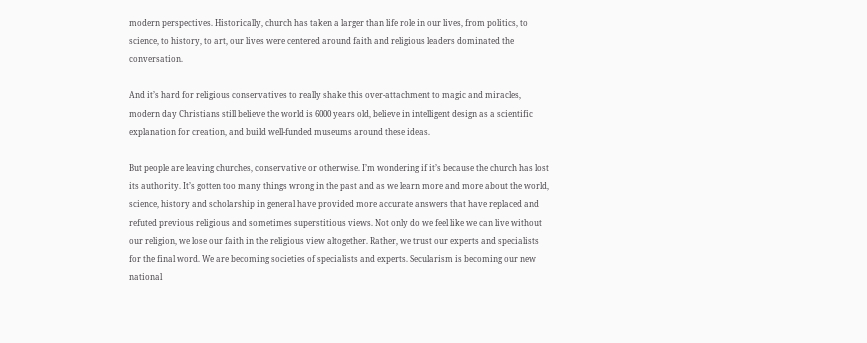modern perspectives. Historically, church has taken a larger than life role in our lives, from politics, to science, to history, to art, our lives were centered around faith and religious leaders dominated the conversation.

And it’s hard for religious conservatives to really shake this over-attachment to magic and miracles, modern day Christians still believe the world is 6000 years old, believe in intelligent design as a scientific explanation for creation, and build well-funded museums around these ideas.

But people are leaving churches, conservative or otherwise. I’m wondering if it’s because the church has lost its authority. It’s gotten too many things wrong in the past and as we learn more and more about the world, science, history and scholarship in general have provided more accurate answers that have replaced and refuted previous religious and sometimes superstitious views. Not only do we feel like we can live without our religion, we lose our faith in the religious view altogether. Rather, we trust our experts and specialists for the final word. We are becoming societies of specialists and experts. Secularism is becoming our new national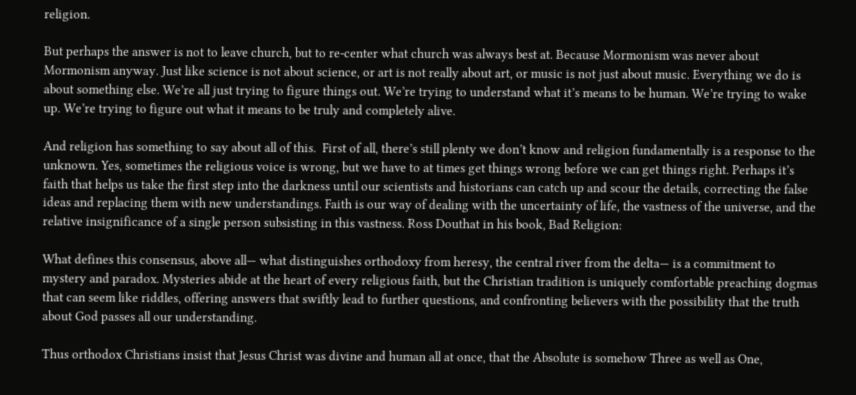religion.

But perhaps the answer is not to leave church, but to re-center what church was always best at. Because Mormonism was never about Mormonism anyway. Just like science is not about science, or art is not really about art, or music is not just about music. Everything we do is about something else. We’re all just trying to figure things out. We’re trying to understand what it’s means to be human. We’re trying to wake up. We’re trying to figure out what it means to be truly and completely alive.

And religion has something to say about all of this.  First of all, there’s still plenty we don’t know and religion fundamentally is a response to the unknown. Yes, sometimes the religious voice is wrong, but we have to at times get things wrong before we can get things right. Perhaps it’s faith that helps us take the first step into the darkness until our scientists and historians can catch up and scour the details, correcting the false ideas and replacing them with new understandings. Faith is our way of dealing with the uncertainty of life, the vastness of the universe, and the relative insignificance of a single person subsisting in this vastness. Ross Douthat in his book, Bad Religion:

What defines this consensus, above all— what distinguishes orthodoxy from heresy, the central river from the delta— is a commitment to mystery and paradox. Mysteries abide at the heart of every religious faith, but the Christian tradition is uniquely comfortable preaching dogmas that can seem like riddles, offering answers that swiftly lead to further questions, and confronting believers with the possibility that the truth about God passes all our understanding.

Thus orthodox Christians insist that Jesus Christ was divine and human all at once, that the Absolute is somehow Three as well as One,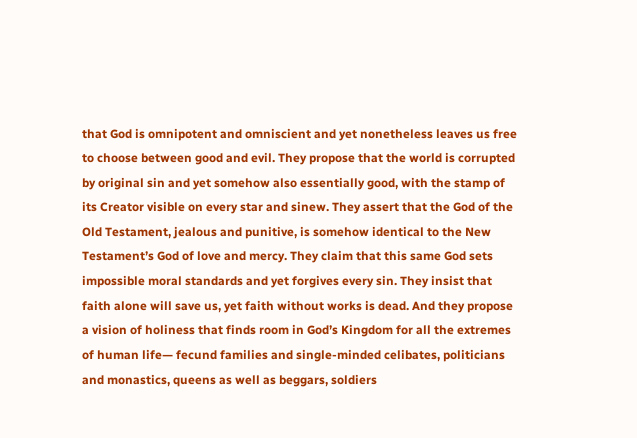that God is omnipotent and omniscient and yet nonetheless leaves us free to choose between good and evil. They propose that the world is corrupted by original sin and yet somehow also essentially good, with the stamp of its Creator visible on every star and sinew. They assert that the God of the Old Testament, jealous and punitive, is somehow identical to the New Testament’s God of love and mercy. They claim that this same God sets impossible moral standards and yet forgives every sin. They insist that faith alone will save us, yet faith without works is dead. And they propose a vision of holiness that finds room in God’s Kingdom for all the extremes of human life— fecund families and single-minded celibates, politicians and monastics, queens as well as beggars, soldiers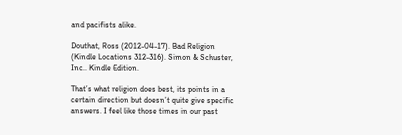and pacifists alike.

Douthat, Ross (2012-04-17). Bad Religion (Kindle Locations 312-316). Simon & Schuster, Inc.. Kindle Edition.

That’s what religion does best, its points in a certain direction but doesn’t quite give specific answers. I feel like those times in our past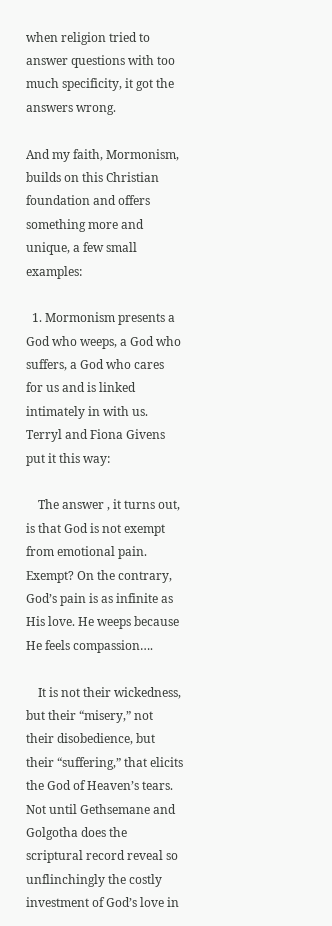when religion tried to answer questions with too much specificity, it got the answers wrong.

And my faith, Mormonism, builds on this Christian foundation and offers something more and unique, a few small examples:

  1. Mormonism presents a God who weeps, a God who suffers, a God who cares for us and is linked intimately in with us. Terryl and Fiona Givens put it this way:

    The answer , it turns out, is that God is not exempt from emotional pain. Exempt? On the contrary, God’s pain is as infinite as His love. He weeps because He feels compassion….

    It is not their wickedness, but their “misery,” not their disobedience, but their “suffering,” that elicits the God of Heaven’s tears. Not until Gethsemane and Golgotha does the scriptural record reveal so unflinchingly the costly investment of God’s love in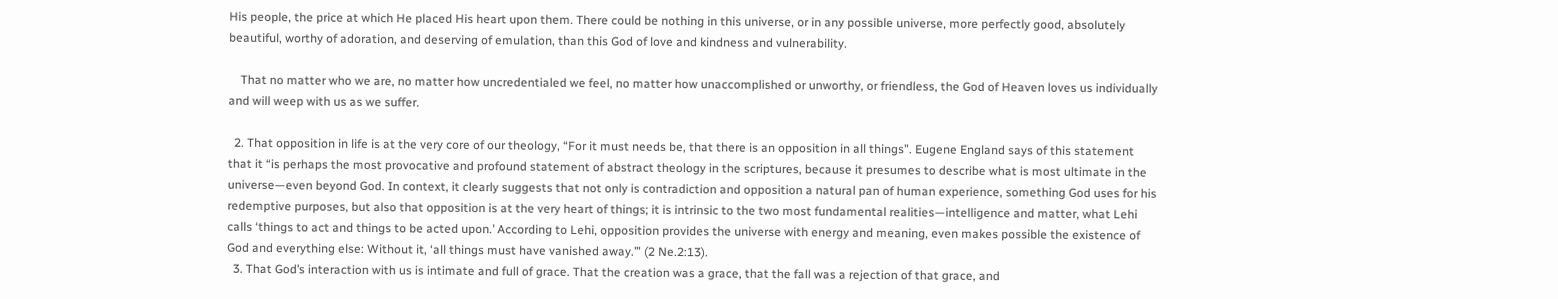His people, the price at which He placed His heart upon them. There could be nothing in this universe, or in any possible universe, more perfectly good, absolutely beautiful, worthy of adoration, and deserving of emulation, than this God of love and kindness and vulnerability.

    That no matter who we are, no matter how uncredentialed we feel, no matter how unaccomplished or unworthy, or friendless, the God of Heaven loves us individually and will weep with us as we suffer.

  2. That opposition in life is at the very core of our theology, “For it must needs be, that there is an opposition in all things”. Eugene England says of this statement that it “is perhaps the most provocative and profound statement of abstract theology in the scriptures, because it presumes to describe what is most ultimate in the universe—even beyond God. In context, it clearly suggests that not only is contradiction and opposition a natural pan of human experience, something God uses for his redemptive purposes, but also that opposition is at the very heart of things; it is intrinsic to the two most fundamental realities—intelligence and matter, what Lehi calls ‘things to act and things to be acted upon.’ According to Lehi, opposition provides the universe with energy and meaning, even makes possible the existence of God and everything else: Without it, ‘all things must have vanished away.’” (2 Ne.2:13).
  3. That God’s interaction with us is intimate and full of grace. That the creation was a grace, that the fall was a rejection of that grace, and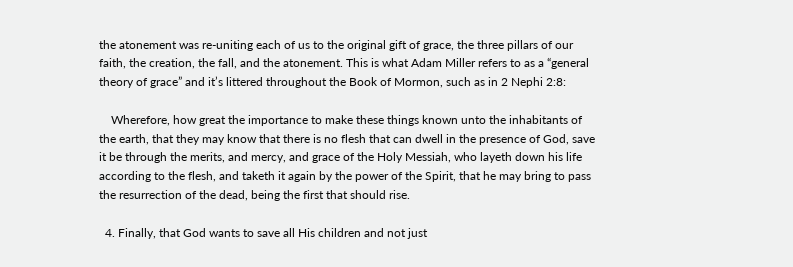the atonement was re-uniting each of us to the original gift of grace, the three pillars of our faith, the creation, the fall, and the atonement. This is what Adam Miller refers to as a “general theory of grace” and it’s littered throughout the Book of Mormon, such as in 2 Nephi 2:8:

    Wherefore, how great the importance to make these things known unto the inhabitants of the earth, that they may know that there is no flesh that can dwell in the presence of God, save it be through the merits, and mercy, and grace of the Holy Messiah, who layeth down his life according to the flesh, and taketh it again by the power of the Spirit, that he may bring to pass the resurrection of the dead, being the first that should rise.

  4. Finally, that God wants to save all His children and not just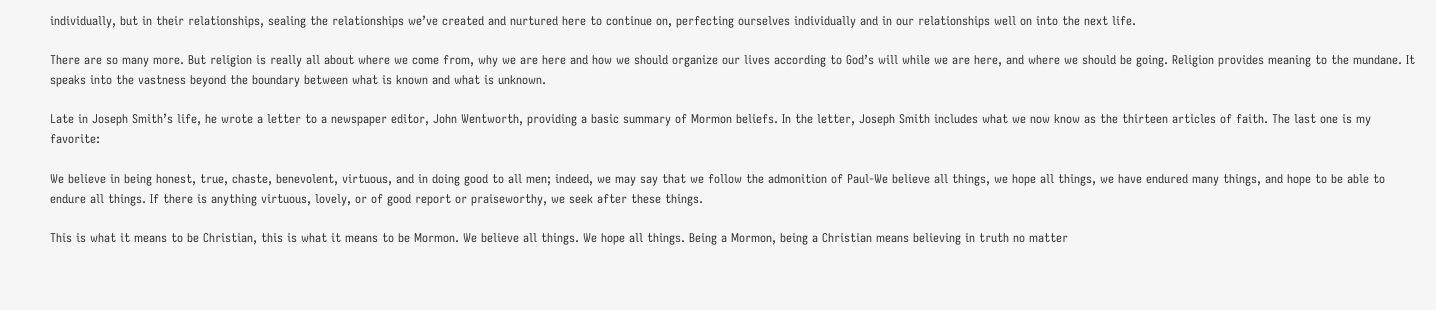individually, but in their relationships, sealing the relationships we’ve created and nurtured here to continue on, perfecting ourselves individually and in our relationships well on into the next life.

There are so many more. But religion is really all about where we come from, why we are here and how we should organize our lives according to God’s will while we are here, and where we should be going. Religion provides meaning to the mundane. It speaks into the vastness beyond the boundary between what is known and what is unknown.

Late in Joseph Smith’s life, he wrote a letter to a newspaper editor, John Wentworth, providing a basic summary of Mormon beliefs. In the letter, Joseph Smith includes what we now know as the thirteen articles of faith. The last one is my favorite:

We believe in being honest, true, chaste, benevolent, virtuous, and in doing good to all men; indeed, we may say that we follow the admonition of Paul-We believe all things, we hope all things, we have endured many things, and hope to be able to endure all things. If there is anything virtuous, lovely, or of good report or praiseworthy, we seek after these things.

This is what it means to be Christian, this is what it means to be Mormon. We believe all things. We hope all things. Being a Mormon, being a Christian means believing in truth no matter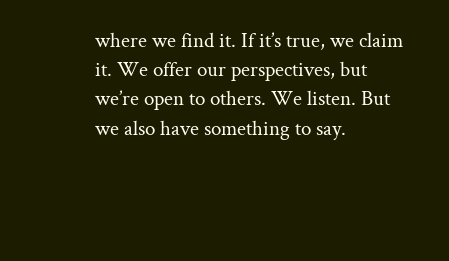where we find it. If it’s true, we claim it. We offer our perspectives, but we’re open to others. We listen. But we also have something to say.